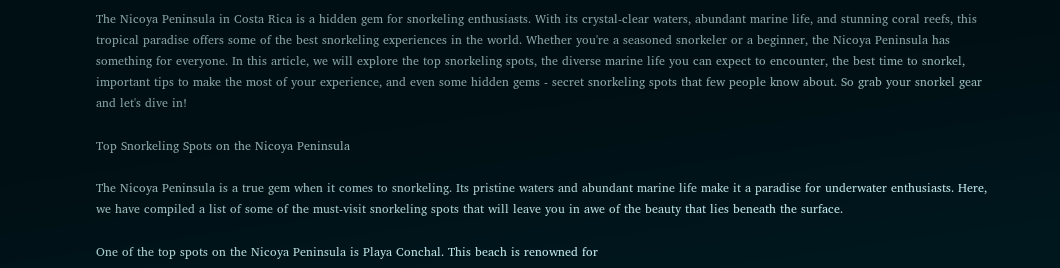The Nicoya Peninsula in Costa Rica is a hidden gem for snorkeling enthusiasts. With its crystal-clear waters, abundant marine life, and stunning coral reefs, this tropical paradise offers some of the best snorkeling experiences in the world. Whether you're a seasoned snorkeler or a beginner, the Nicoya Peninsula has something for everyone. In this article, we will explore the top snorkeling spots, the diverse marine life you can expect to encounter, the best time to snorkel, important tips to make the most of your experience, and even some hidden gems - secret snorkeling spots that few people know about. So grab your snorkel gear and let's dive in!

Top Snorkeling Spots on the Nicoya Peninsula

The Nicoya Peninsula is a true gem when it comes to snorkeling. Its pristine waters and abundant marine life make it a paradise for underwater enthusiasts. Here, we have compiled a list of some of the must-visit snorkeling spots that will leave you in awe of the beauty that lies beneath the surface.

One of the top spots on the Nicoya Peninsula is Playa Conchal. This beach is renowned for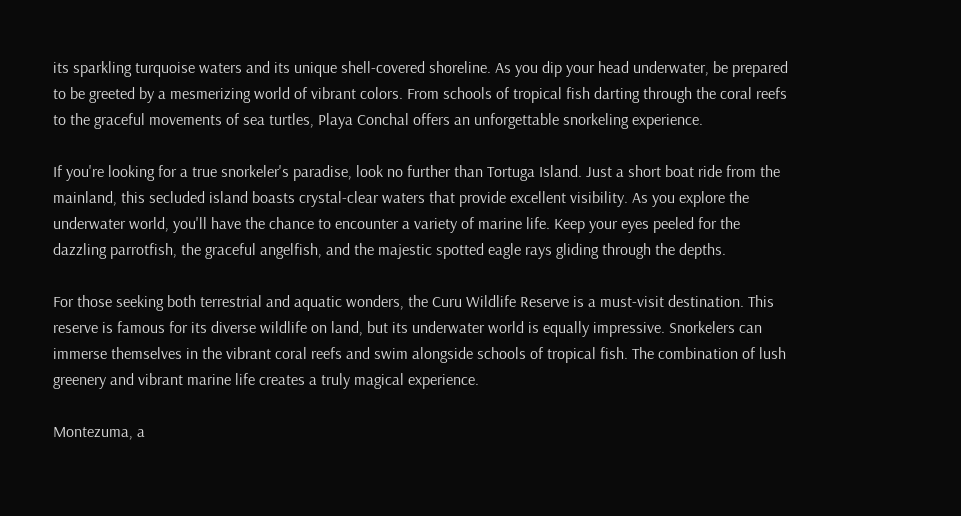its sparkling turquoise waters and its unique shell-covered shoreline. As you dip your head underwater, be prepared to be greeted by a mesmerizing world of vibrant colors. From schools of tropical fish darting through the coral reefs to the graceful movements of sea turtles, Playa Conchal offers an unforgettable snorkeling experience.

If you're looking for a true snorkeler's paradise, look no further than Tortuga Island. Just a short boat ride from the mainland, this secluded island boasts crystal-clear waters that provide excellent visibility. As you explore the underwater world, you'll have the chance to encounter a variety of marine life. Keep your eyes peeled for the dazzling parrotfish, the graceful angelfish, and the majestic spotted eagle rays gliding through the depths.

For those seeking both terrestrial and aquatic wonders, the Curu Wildlife Reserve is a must-visit destination. This reserve is famous for its diverse wildlife on land, but its underwater world is equally impressive. Snorkelers can immerse themselves in the vibrant coral reefs and swim alongside schools of tropical fish. The combination of lush greenery and vibrant marine life creates a truly magical experience.

Montezuma, a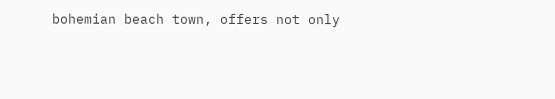bohemian beach town, offers not only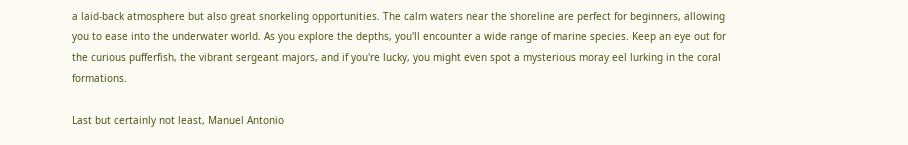a laid-back atmosphere but also great snorkeling opportunities. The calm waters near the shoreline are perfect for beginners, allowing you to ease into the underwater world. As you explore the depths, you'll encounter a wide range of marine species. Keep an eye out for the curious pufferfish, the vibrant sergeant majors, and if you're lucky, you might even spot a mysterious moray eel lurking in the coral formations.

Last but certainly not least, Manuel Antonio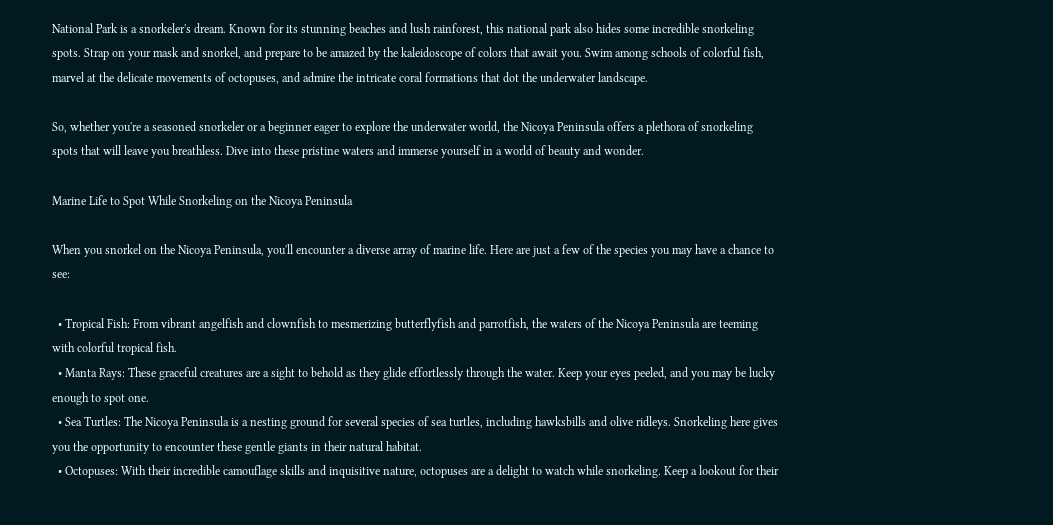National Park is a snorkeler's dream. Known for its stunning beaches and lush rainforest, this national park also hides some incredible snorkeling spots. Strap on your mask and snorkel, and prepare to be amazed by the kaleidoscope of colors that await you. Swim among schools of colorful fish, marvel at the delicate movements of octopuses, and admire the intricate coral formations that dot the underwater landscape.

So, whether you're a seasoned snorkeler or a beginner eager to explore the underwater world, the Nicoya Peninsula offers a plethora of snorkeling spots that will leave you breathless. Dive into these pristine waters and immerse yourself in a world of beauty and wonder.

Marine Life to Spot While Snorkeling on the Nicoya Peninsula

When you snorkel on the Nicoya Peninsula, you'll encounter a diverse array of marine life. Here are just a few of the species you may have a chance to see:

  • Tropical Fish: From vibrant angelfish and clownfish to mesmerizing butterflyfish and parrotfish, the waters of the Nicoya Peninsula are teeming with colorful tropical fish.
  • Manta Rays: These graceful creatures are a sight to behold as they glide effortlessly through the water. Keep your eyes peeled, and you may be lucky enough to spot one.
  • Sea Turtles: The Nicoya Peninsula is a nesting ground for several species of sea turtles, including hawksbills and olive ridleys. Snorkeling here gives you the opportunity to encounter these gentle giants in their natural habitat.
  • Octopuses: With their incredible camouflage skills and inquisitive nature, octopuses are a delight to watch while snorkeling. Keep a lookout for their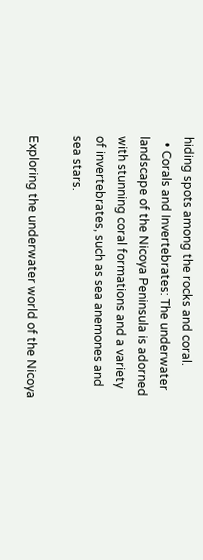hiding spots among the rocks and coral.
  • Corals and Invertebrates: The underwater landscape of the Nicoya Peninsula is adorned with stunning coral formations and a variety of invertebrates, such as sea anemones and sea stars.

Exploring the underwater world of the Nicoya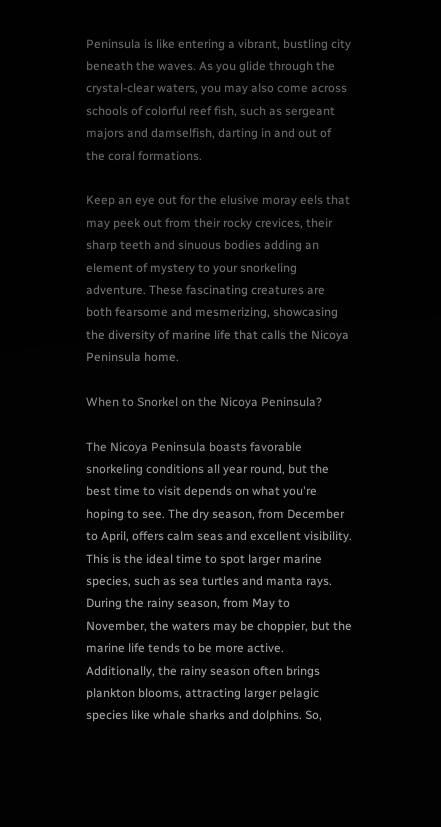Peninsula is like entering a vibrant, bustling city beneath the waves. As you glide through the crystal-clear waters, you may also come across schools of colorful reef fish, such as sergeant majors and damselfish, darting in and out of the coral formations.

Keep an eye out for the elusive moray eels that may peek out from their rocky crevices, their sharp teeth and sinuous bodies adding an element of mystery to your snorkeling adventure. These fascinating creatures are both fearsome and mesmerizing, showcasing the diversity of marine life that calls the Nicoya Peninsula home.

When to Snorkel on the Nicoya Peninsula?

The Nicoya Peninsula boasts favorable snorkeling conditions all year round, but the best time to visit depends on what you're hoping to see. The dry season, from December to April, offers calm seas and excellent visibility. This is the ideal time to spot larger marine species, such as sea turtles and manta rays. During the rainy season, from May to November, the waters may be choppier, but the marine life tends to be more active. Additionally, the rainy season often brings plankton blooms, attracting larger pelagic species like whale sharks and dolphins. So,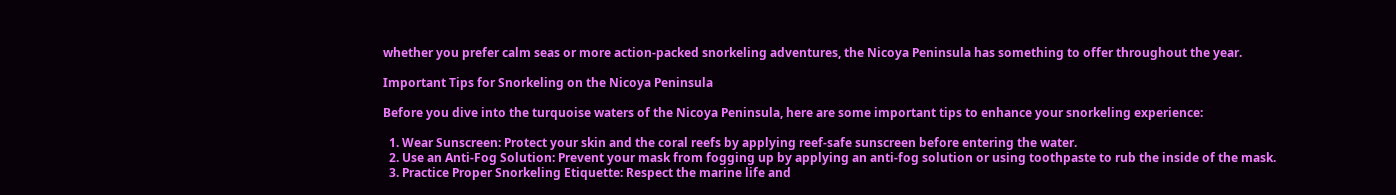whether you prefer calm seas or more action-packed snorkeling adventures, the Nicoya Peninsula has something to offer throughout the year.

Important Tips for Snorkeling on the Nicoya Peninsula

Before you dive into the turquoise waters of the Nicoya Peninsula, here are some important tips to enhance your snorkeling experience:

  1. Wear Sunscreen: Protect your skin and the coral reefs by applying reef-safe sunscreen before entering the water.
  2. Use an Anti-Fog Solution: Prevent your mask from fogging up by applying an anti-fog solution or using toothpaste to rub the inside of the mask.
  3. Practice Proper Snorkeling Etiquette: Respect the marine life and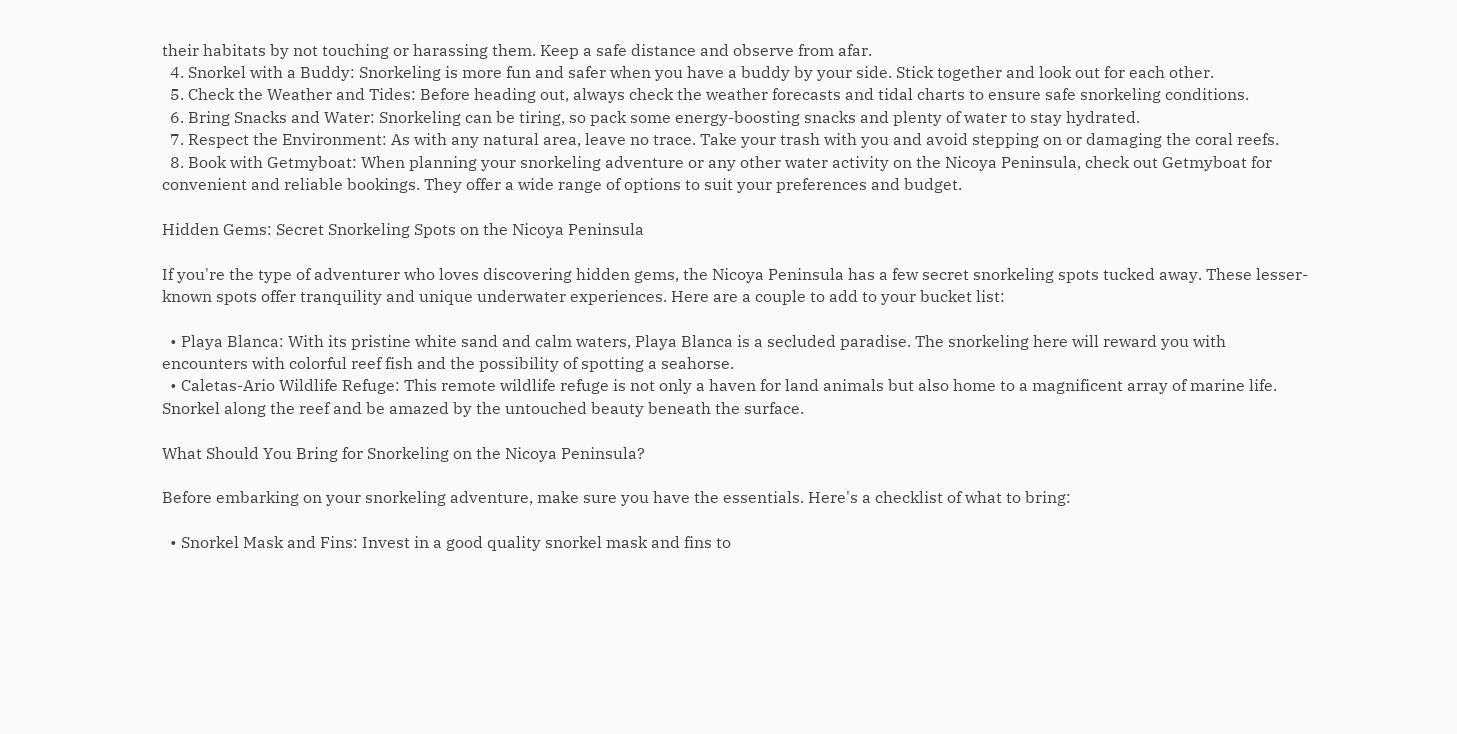their habitats by not touching or harassing them. Keep a safe distance and observe from afar.
  4. Snorkel with a Buddy: Snorkeling is more fun and safer when you have a buddy by your side. Stick together and look out for each other.
  5. Check the Weather and Tides: Before heading out, always check the weather forecasts and tidal charts to ensure safe snorkeling conditions.
  6. Bring Snacks and Water: Snorkeling can be tiring, so pack some energy-boosting snacks and plenty of water to stay hydrated.
  7. Respect the Environment: As with any natural area, leave no trace. Take your trash with you and avoid stepping on or damaging the coral reefs.
  8. Book with Getmyboat: When planning your snorkeling adventure or any other water activity on the Nicoya Peninsula, check out Getmyboat for convenient and reliable bookings. They offer a wide range of options to suit your preferences and budget.

Hidden Gems: Secret Snorkeling Spots on the Nicoya Peninsula

If you're the type of adventurer who loves discovering hidden gems, the Nicoya Peninsula has a few secret snorkeling spots tucked away. These lesser-known spots offer tranquility and unique underwater experiences. Here are a couple to add to your bucket list:

  • Playa Blanca: With its pristine white sand and calm waters, Playa Blanca is a secluded paradise. The snorkeling here will reward you with encounters with colorful reef fish and the possibility of spotting a seahorse.
  • Caletas-Ario Wildlife Refuge: This remote wildlife refuge is not only a haven for land animals but also home to a magnificent array of marine life. Snorkel along the reef and be amazed by the untouched beauty beneath the surface.

What Should You Bring for Snorkeling on the Nicoya Peninsula?

Before embarking on your snorkeling adventure, make sure you have the essentials. Here's a checklist of what to bring:

  • Snorkel Mask and Fins: Invest in a good quality snorkel mask and fins to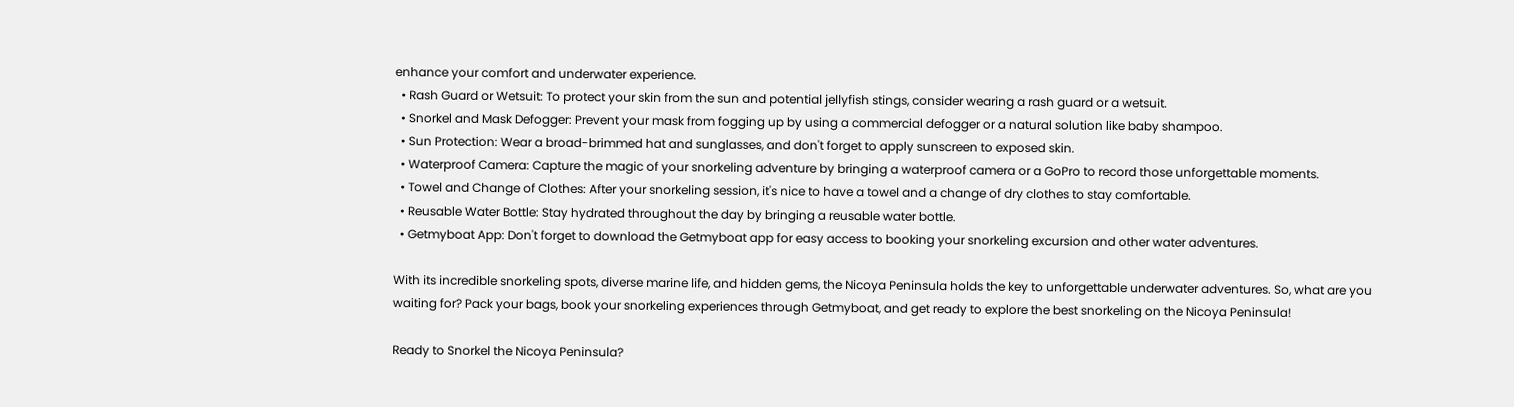enhance your comfort and underwater experience.
  • Rash Guard or Wetsuit: To protect your skin from the sun and potential jellyfish stings, consider wearing a rash guard or a wetsuit.
  • Snorkel and Mask Defogger: Prevent your mask from fogging up by using a commercial defogger or a natural solution like baby shampoo.
  • Sun Protection: Wear a broad-brimmed hat and sunglasses, and don't forget to apply sunscreen to exposed skin.
  • Waterproof Camera: Capture the magic of your snorkeling adventure by bringing a waterproof camera or a GoPro to record those unforgettable moments.
  • Towel and Change of Clothes: After your snorkeling session, it's nice to have a towel and a change of dry clothes to stay comfortable.
  • Reusable Water Bottle: Stay hydrated throughout the day by bringing a reusable water bottle.
  • Getmyboat App: Don't forget to download the Getmyboat app for easy access to booking your snorkeling excursion and other water adventures.

With its incredible snorkeling spots, diverse marine life, and hidden gems, the Nicoya Peninsula holds the key to unforgettable underwater adventures. So, what are you waiting for? Pack your bags, book your snorkeling experiences through Getmyboat, and get ready to explore the best snorkeling on the Nicoya Peninsula!

Ready to Snorkel the Nicoya Peninsula?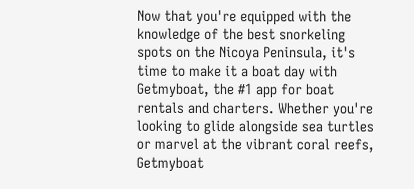Now that you're equipped with the knowledge of the best snorkeling spots on the Nicoya Peninsula, it's time to make it a boat day with Getmyboat, the #1 app for boat rentals and charters. Whether you're looking to glide alongside sea turtles or marvel at the vibrant coral reefs, Getmyboat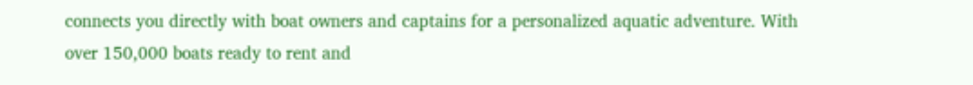connects you directly with boat owners and captains for a personalized aquatic adventure. With over 150,000 boats ready to rent and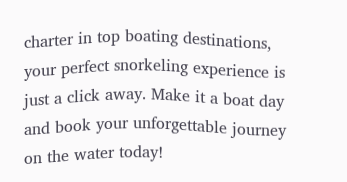charter in top boating destinations, your perfect snorkeling experience is just a click away. Make it a boat day and book your unforgettable journey on the water today!